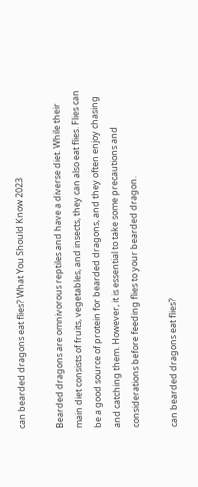can bearded dragons eat flies? What You Should Know 2023

Bearded dragons are omnivorous reptiles and have a diverse diet. While their main diet consists of fruits, vegetables, and insects, they can also eat flies. Flies can be a good source of protein for bearded dragons, and they often enjoy chasing and catching them. However, it is essential to take some precautions and considerations before feeding flies to your bearded dragon.

can bearded dragons eat flies?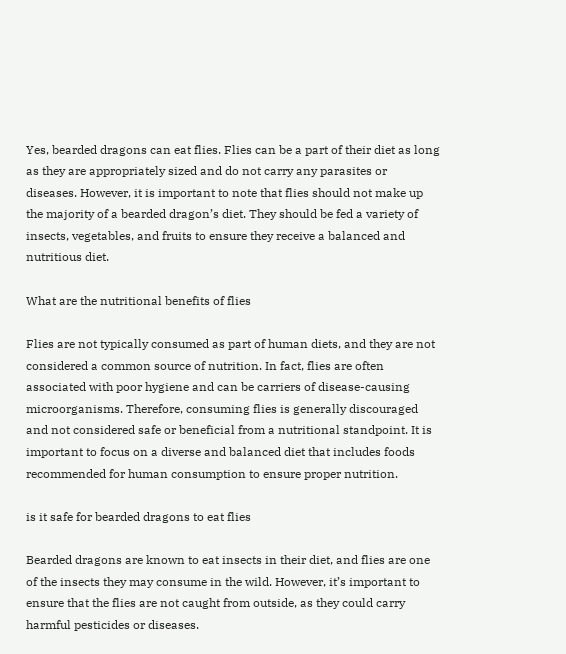Yes, bearded dragons can eat flies. Flies can be a part of their diet as long as they are appropriately sized and do not carry any parasites or diseases. However, it is important to note that flies should not make up the majority of a bearded dragon’s diet. They should be fed a variety of insects, vegetables, and fruits to ensure they receive a balanced and nutritious diet.

What are the nutritional benefits of flies

Flies are not typically consumed as part of human diets, and they are not considered a common source of nutrition. In fact, flies are often associated with poor hygiene and can be carriers of disease-causing microorganisms. Therefore, consuming flies is generally discouraged and not considered safe or beneficial from a nutritional standpoint. It is important to focus on a diverse and balanced diet that includes foods recommended for human consumption to ensure proper nutrition.

is it safe for bearded dragons to eat flies

Bearded dragons are known to eat insects in their diet, and flies are one of the insects they may consume in the wild. However, it’s important to ensure that the flies are not caught from outside, as they could carry harmful pesticides or diseases.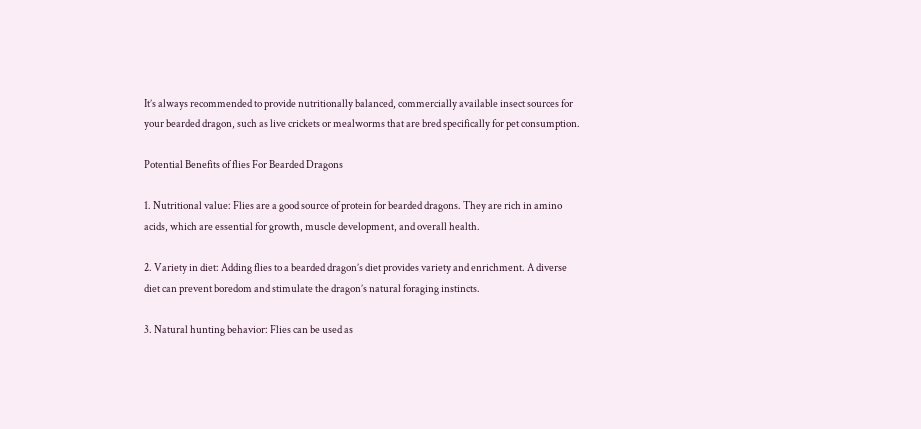It’s always recommended to provide nutritionally balanced, commercially available insect sources for your bearded dragon, such as live crickets or mealworms that are bred specifically for pet consumption.

Potential Benefits of flies For Bearded Dragons

1. Nutritional value: Flies are a good source of protein for bearded dragons. They are rich in amino acids, which are essential for growth, muscle development, and overall health.

2. Variety in diet: Adding flies to a bearded dragon’s diet provides variety and enrichment. A diverse diet can prevent boredom and stimulate the dragon’s natural foraging instincts.

3. Natural hunting behavior: Flies can be used as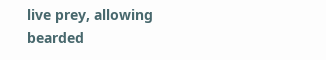live prey, allowing bearded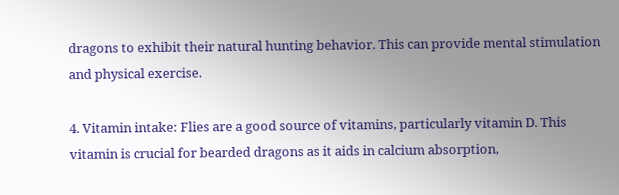dragons to exhibit their natural hunting behavior. This can provide mental stimulation and physical exercise.

4. Vitamin intake: Flies are a good source of vitamins, particularly vitamin D. This vitamin is crucial for bearded dragons as it aids in calcium absorption,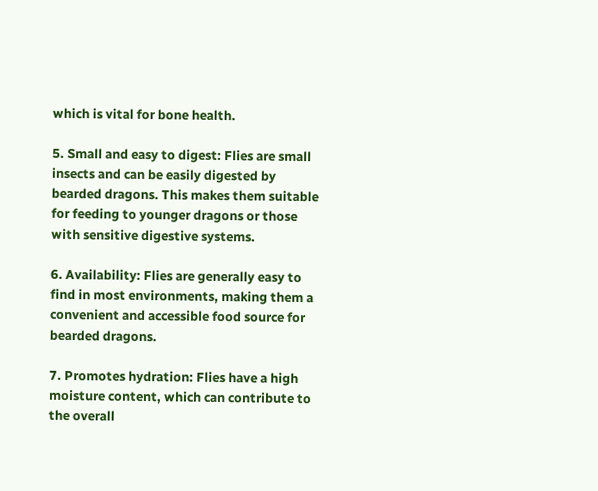which is vital for bone health.

5. Small and easy to digest: Flies are small insects and can be easily digested by bearded dragons. This makes them suitable for feeding to younger dragons or those with sensitive digestive systems.

6. Availability: Flies are generally easy to find in most environments, making them a convenient and accessible food source for bearded dragons.

7. Promotes hydration: Flies have a high moisture content, which can contribute to the overall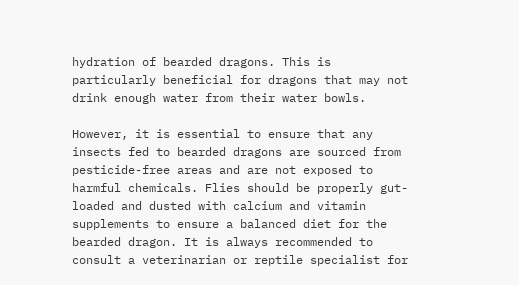hydration of bearded dragons. This is particularly beneficial for dragons that may not drink enough water from their water bowls.

However, it is essential to ensure that any insects fed to bearded dragons are sourced from pesticide-free areas and are not exposed to harmful chemicals. Flies should be properly gut-loaded and dusted with calcium and vitamin supplements to ensure a balanced diet for the bearded dragon. It is always recommended to consult a veterinarian or reptile specialist for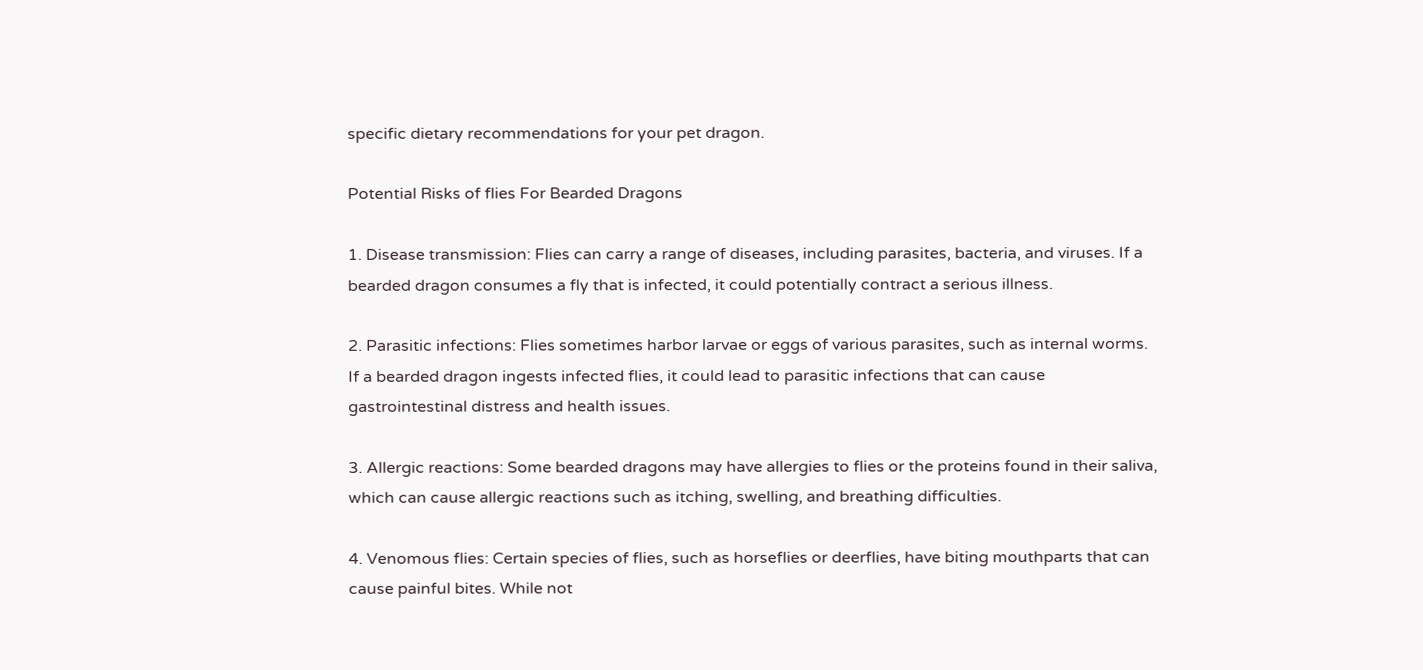specific dietary recommendations for your pet dragon.

Potential Risks of flies For Bearded Dragons

1. Disease transmission: Flies can carry a range of diseases, including parasites, bacteria, and viruses. If a bearded dragon consumes a fly that is infected, it could potentially contract a serious illness.

2. Parasitic infections: Flies sometimes harbor larvae or eggs of various parasites, such as internal worms. If a bearded dragon ingests infected flies, it could lead to parasitic infections that can cause gastrointestinal distress and health issues.

3. Allergic reactions: Some bearded dragons may have allergies to flies or the proteins found in their saliva, which can cause allergic reactions such as itching, swelling, and breathing difficulties.

4. Venomous flies: Certain species of flies, such as horseflies or deerflies, have biting mouthparts that can cause painful bites. While not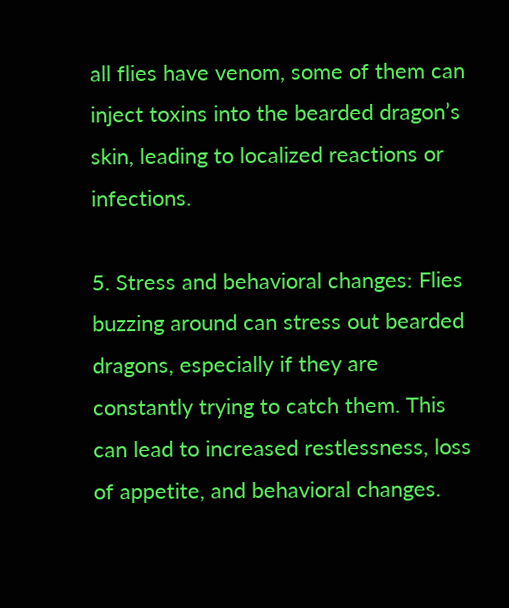all flies have venom, some of them can inject toxins into the bearded dragon’s skin, leading to localized reactions or infections.

5. Stress and behavioral changes: Flies buzzing around can stress out bearded dragons, especially if they are constantly trying to catch them. This can lead to increased restlessness, loss of appetite, and behavioral changes.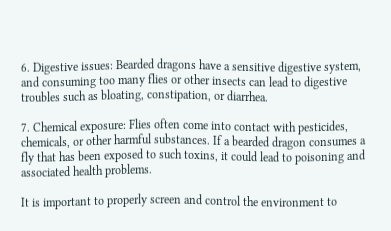6. Digestive issues: Bearded dragons have a sensitive digestive system, and consuming too many flies or other insects can lead to digestive troubles such as bloating, constipation, or diarrhea.

7. Chemical exposure: Flies often come into contact with pesticides, chemicals, or other harmful substances. If a bearded dragon consumes a fly that has been exposed to such toxins, it could lead to poisoning and associated health problems.

It is important to properly screen and control the environment to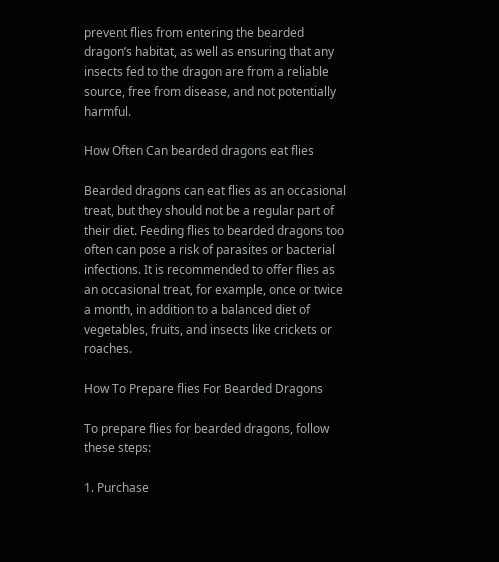prevent flies from entering the bearded dragon’s habitat, as well as ensuring that any insects fed to the dragon are from a reliable source, free from disease, and not potentially harmful.

How Often Can bearded dragons eat flies

Bearded dragons can eat flies as an occasional treat, but they should not be a regular part of their diet. Feeding flies to bearded dragons too often can pose a risk of parasites or bacterial infections. It is recommended to offer flies as an occasional treat, for example, once or twice a month, in addition to a balanced diet of vegetables, fruits, and insects like crickets or roaches.

How To Prepare flies For Bearded Dragons

To prepare flies for bearded dragons, follow these steps:

1. Purchase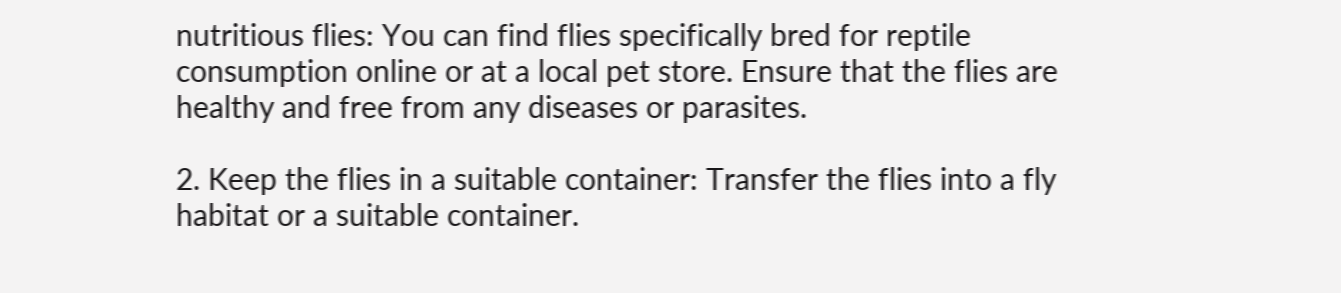nutritious flies: You can find flies specifically bred for reptile consumption online or at a local pet store. Ensure that the flies are healthy and free from any diseases or parasites.

2. Keep the flies in a suitable container: Transfer the flies into a fly habitat or a suitable container.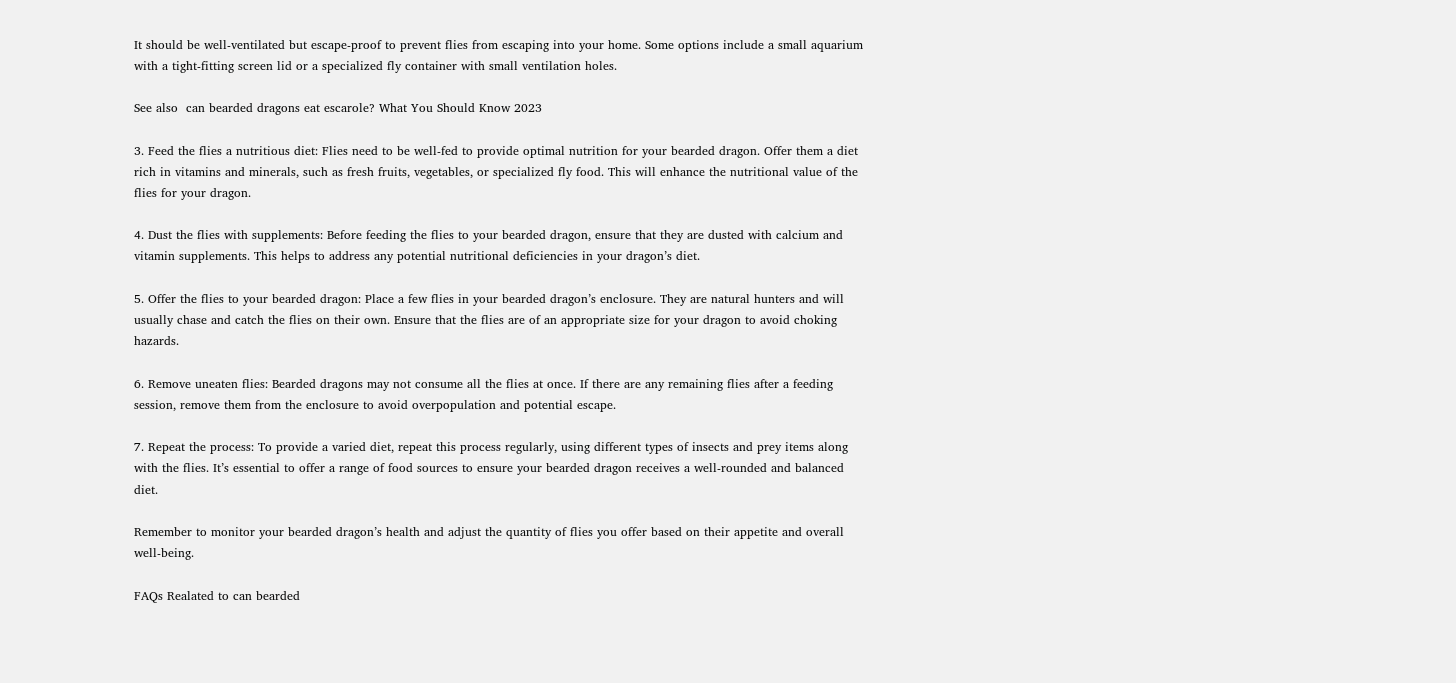It should be well-ventilated but escape-proof to prevent flies from escaping into your home. Some options include a small aquarium with a tight-fitting screen lid or a specialized fly container with small ventilation holes.

See also  can bearded dragons eat escarole? What You Should Know 2023

3. Feed the flies a nutritious diet: Flies need to be well-fed to provide optimal nutrition for your bearded dragon. Offer them a diet rich in vitamins and minerals, such as fresh fruits, vegetables, or specialized fly food. This will enhance the nutritional value of the flies for your dragon.

4. Dust the flies with supplements: Before feeding the flies to your bearded dragon, ensure that they are dusted with calcium and vitamin supplements. This helps to address any potential nutritional deficiencies in your dragon’s diet.

5. Offer the flies to your bearded dragon: Place a few flies in your bearded dragon’s enclosure. They are natural hunters and will usually chase and catch the flies on their own. Ensure that the flies are of an appropriate size for your dragon to avoid choking hazards.

6. Remove uneaten flies: Bearded dragons may not consume all the flies at once. If there are any remaining flies after a feeding session, remove them from the enclosure to avoid overpopulation and potential escape.

7. Repeat the process: To provide a varied diet, repeat this process regularly, using different types of insects and prey items along with the flies. It’s essential to offer a range of food sources to ensure your bearded dragon receives a well-rounded and balanced diet.

Remember to monitor your bearded dragon’s health and adjust the quantity of flies you offer based on their appetite and overall well-being.

FAQs Realated to can bearded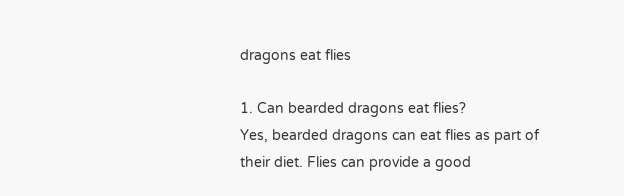dragons eat flies

1. Can bearded dragons eat flies?
Yes, bearded dragons can eat flies as part of their diet. Flies can provide a good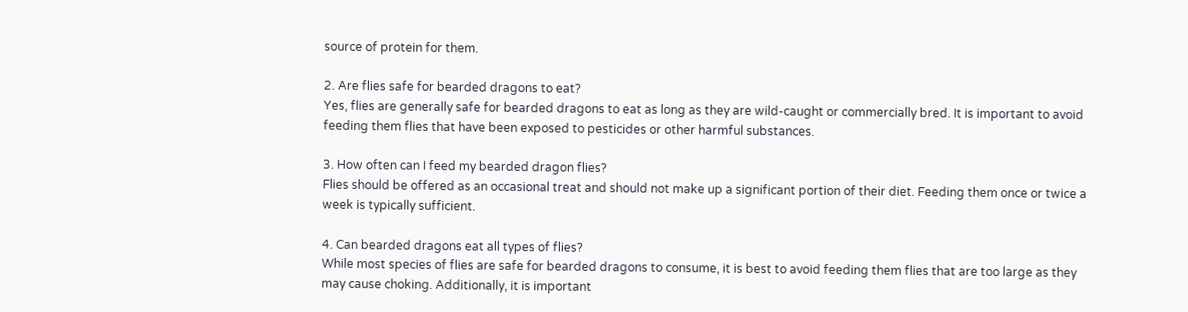source of protein for them.

2. Are flies safe for bearded dragons to eat?
Yes, flies are generally safe for bearded dragons to eat as long as they are wild-caught or commercially bred. It is important to avoid feeding them flies that have been exposed to pesticides or other harmful substances.

3. How often can I feed my bearded dragon flies?
Flies should be offered as an occasional treat and should not make up a significant portion of their diet. Feeding them once or twice a week is typically sufficient.

4. Can bearded dragons eat all types of flies?
While most species of flies are safe for bearded dragons to consume, it is best to avoid feeding them flies that are too large as they may cause choking. Additionally, it is important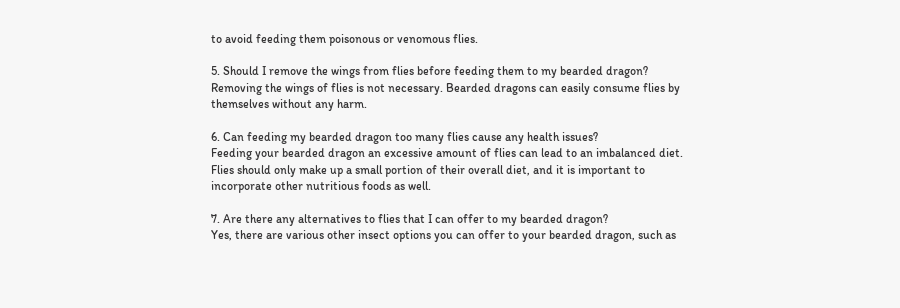to avoid feeding them poisonous or venomous flies.

5. Should I remove the wings from flies before feeding them to my bearded dragon?
Removing the wings of flies is not necessary. Bearded dragons can easily consume flies by themselves without any harm.

6. Can feeding my bearded dragon too many flies cause any health issues?
Feeding your bearded dragon an excessive amount of flies can lead to an imbalanced diet. Flies should only make up a small portion of their overall diet, and it is important to incorporate other nutritious foods as well.

7. Are there any alternatives to flies that I can offer to my bearded dragon?
Yes, there are various other insect options you can offer to your bearded dragon, such as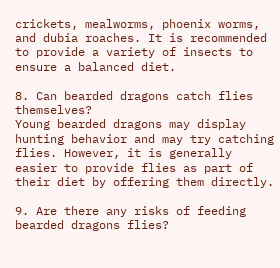crickets, mealworms, phoenix worms, and dubia roaches. It is recommended to provide a variety of insects to ensure a balanced diet.

8. Can bearded dragons catch flies themselves?
Young bearded dragons may display hunting behavior and may try catching flies. However, it is generally easier to provide flies as part of their diet by offering them directly.

9. Are there any risks of feeding bearded dragons flies?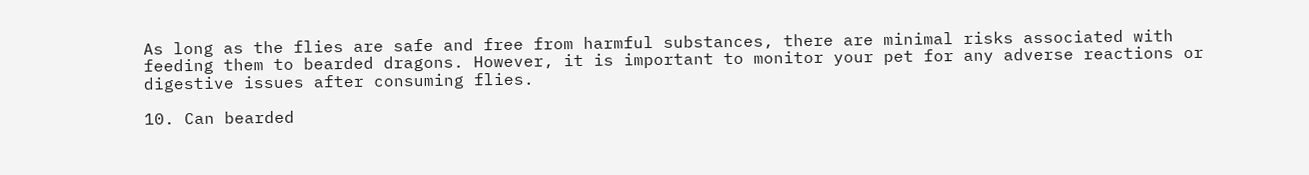As long as the flies are safe and free from harmful substances, there are minimal risks associated with feeding them to bearded dragons. However, it is important to monitor your pet for any adverse reactions or digestive issues after consuming flies.

10. Can bearded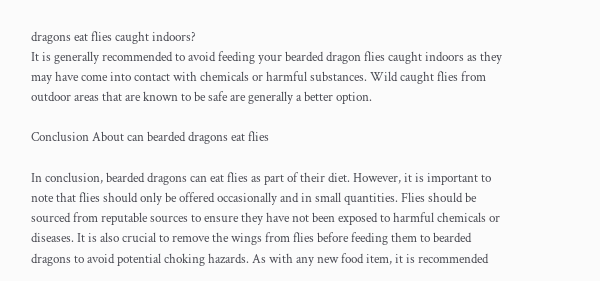dragons eat flies caught indoors?
It is generally recommended to avoid feeding your bearded dragon flies caught indoors as they may have come into contact with chemicals or harmful substances. Wild caught flies from outdoor areas that are known to be safe are generally a better option.

Conclusion About can bearded dragons eat flies

In conclusion, bearded dragons can eat flies as part of their diet. However, it is important to note that flies should only be offered occasionally and in small quantities. Flies should be sourced from reputable sources to ensure they have not been exposed to harmful chemicals or diseases. It is also crucial to remove the wings from flies before feeding them to bearded dragons to avoid potential choking hazards. As with any new food item, it is recommended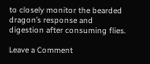to closely monitor the bearded dragon’s response and digestion after consuming flies.

Leave a Comment